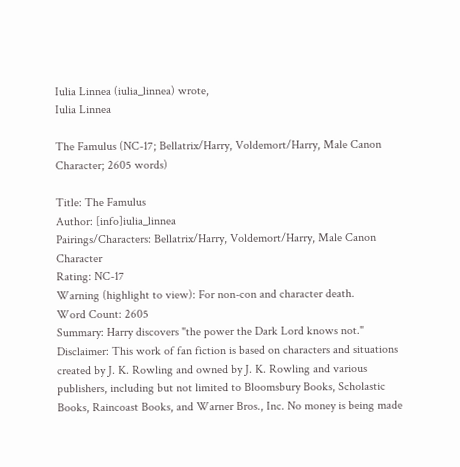Iulia Linnea (iulia_linnea) wrote,
Iulia Linnea

The Famulus (NC-17; Bellatrix/Harry, Voldemort/Harry, Male Canon Character; 2605 words)

Title: The Famulus
Author: [info]iulia_linnea
Pairings/Characters: Bellatrix/Harry, Voldemort/Harry, Male Canon Character
Rating: NC-17
Warning (highlight to view): For non-con and character death.
Word Count: 2605
Summary: Harry discovers "the power the Dark Lord knows not."
Disclaimer: This work of fan fiction is based on characters and situations created by J. K. Rowling and owned by J. K. Rowling and various publishers, including but not limited to Bloomsbury Books, Scholastic Books, Raincoast Books, and Warner Bros., Inc. No money is being made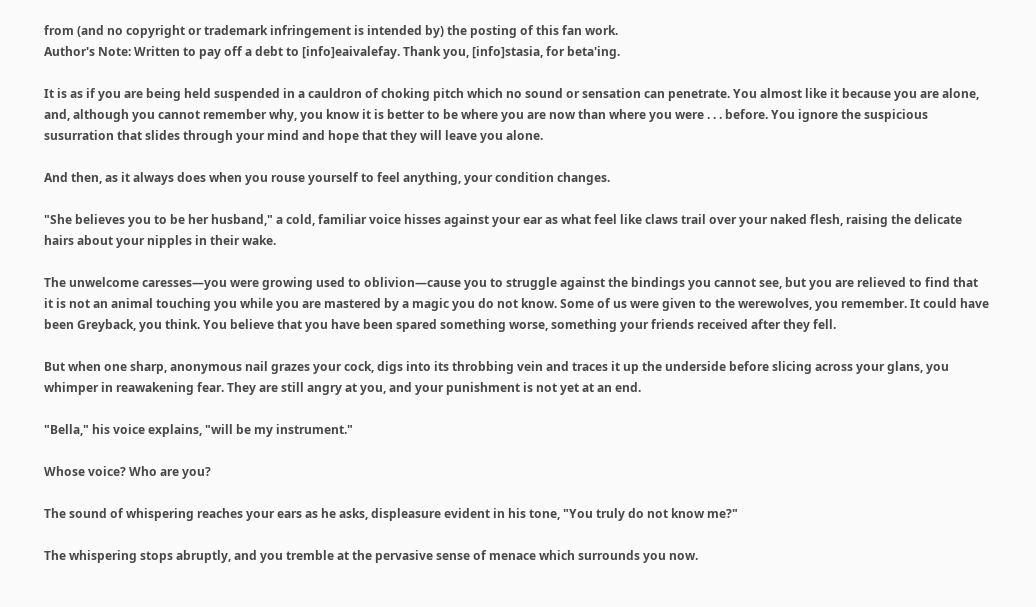from (and no copyright or trademark infringement is intended by) the posting of this fan work.
Author's Note: Written to pay off a debt to [info]eaivalefay. Thank you, [info]stasia, for beta'ing.

It is as if you are being held suspended in a cauldron of choking pitch which no sound or sensation can penetrate. You almost like it because you are alone, and, although you cannot remember why, you know it is better to be where you are now than where you were . . . before. You ignore the suspicious susurration that slides through your mind and hope that they will leave you alone.

And then, as it always does when you rouse yourself to feel anything, your condition changes.

"She believes you to be her husband," a cold, familiar voice hisses against your ear as what feel like claws trail over your naked flesh, raising the delicate hairs about your nipples in their wake.

The unwelcome caresses—you were growing used to oblivion—cause you to struggle against the bindings you cannot see, but you are relieved to find that it is not an animal touching you while you are mastered by a magic you do not know. Some of us were given to the werewolves, you remember. It could have been Greyback, you think. You believe that you have been spared something worse, something your friends received after they fell.

But when one sharp, anonymous nail grazes your cock, digs into its throbbing vein and traces it up the underside before slicing across your glans, you whimper in reawakening fear. They are still angry at you, and your punishment is not yet at an end.

"Bella," his voice explains, "will be my instrument."

Whose voice? Who are you?

The sound of whispering reaches your ears as he asks, displeasure evident in his tone, "You truly do not know me?"

The whispering stops abruptly, and you tremble at the pervasive sense of menace which surrounds you now.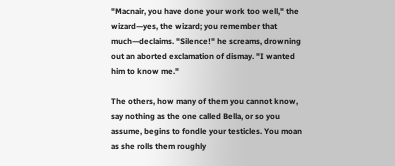"Macnair, you have done your work too well," the wizard—yes, the wizard; you remember that much—declaims. "Silence!" he screams, drowning out an aborted exclamation of dismay. "I wanted him to know me."

The others, how many of them you cannot know, say nothing as the one called Bella, or so you assume, begins to fondle your testicles. You moan as she rolls them roughly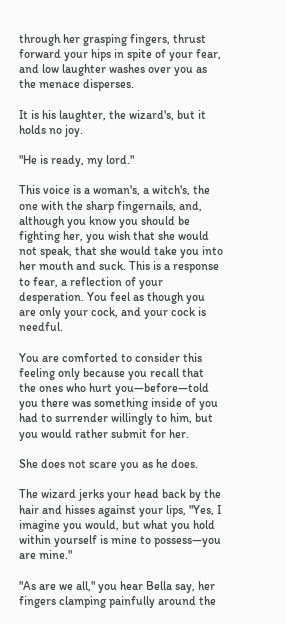through her grasping fingers, thrust forward your hips in spite of your fear, and low laughter washes over you as the menace disperses.

It is his laughter, the wizard's, but it holds no joy.

"He is ready, my lord."

This voice is a woman's, a witch's, the one with the sharp fingernails, and, although you know you should be fighting her, you wish that she would not speak, that she would take you into her mouth and suck. This is a response to fear, a reflection of your desperation. You feel as though you are only your cock, and your cock is needful.

You are comforted to consider this feeling only because you recall that the ones who hurt you—before—told you there was something inside of you had to surrender willingly to him, but you would rather submit for her.

She does not scare you as he does.

The wizard jerks your head back by the hair and hisses against your lips, "Yes, I imagine you would, but what you hold within yourself is mine to possess—you are mine."

"As are we all," you hear Bella say, her fingers clamping painfully around the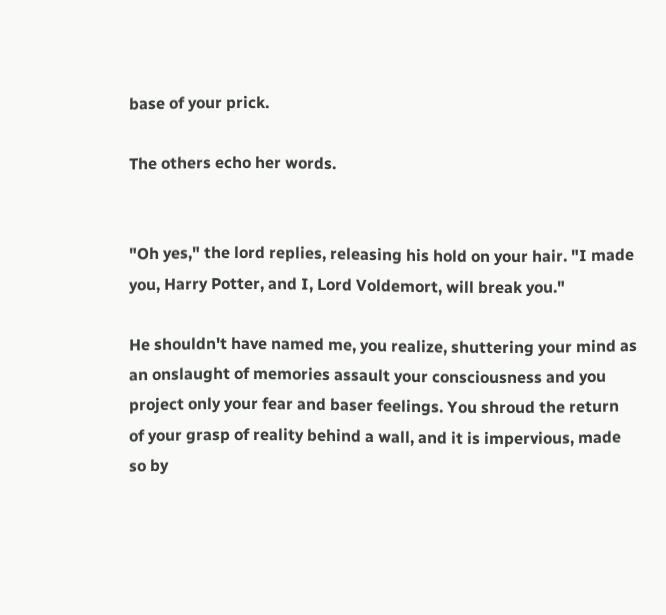base of your prick.

The others echo her words.


"Oh yes," the lord replies, releasing his hold on your hair. "I made you, Harry Potter, and I, Lord Voldemort, will break you."

He shouldn't have named me, you realize, shuttering your mind as an onslaught of memories assault your consciousness and you project only your fear and baser feelings. You shroud the return of your grasp of reality behind a wall, and it is impervious, made so by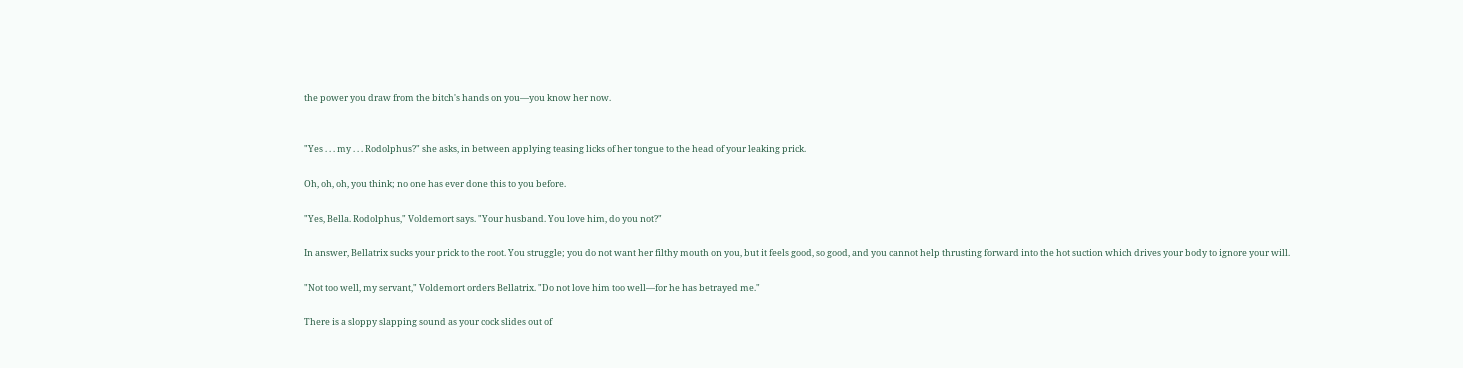the power you draw from the bitch's hands on you—you know her now.


"Yes . . . my . . . Rodolphus?" she asks, in between applying teasing licks of her tongue to the head of your leaking prick.

Oh, oh, oh, you think; no one has ever done this to you before.

"Yes, Bella. Rodolphus," Voldemort says. "Your husband. You love him, do you not?"

In answer, Bellatrix sucks your prick to the root. You struggle; you do not want her filthy mouth on you, but it feels good, so good, and you cannot help thrusting forward into the hot suction which drives your body to ignore your will.

"Not too well, my servant," Voldemort orders Bellatrix. "Do not love him too well—for he has betrayed me."

There is a sloppy slapping sound as your cock slides out of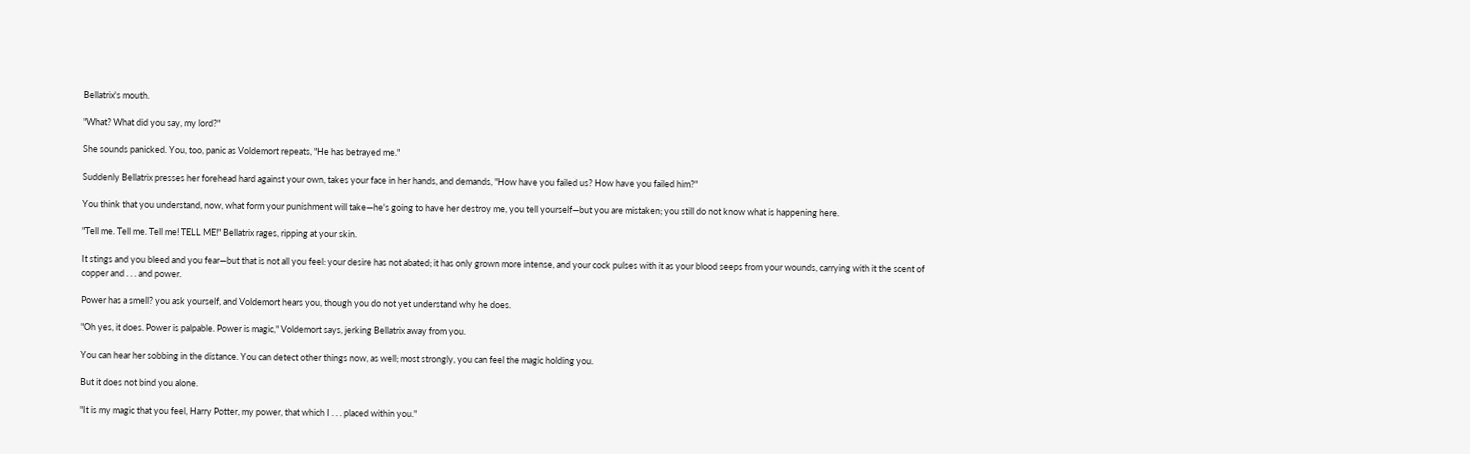Bellatrix's mouth.

"What? What did you say, my lord?"

She sounds panicked. You, too, panic as Voldemort repeats, "He has betrayed me."

Suddenly Bellatrix presses her forehead hard against your own, takes your face in her hands, and demands, "How have you failed us? How have you failed him?"

You think that you understand, now, what form your punishment will take—he's going to have her destroy me, you tell yourself—but you are mistaken; you still do not know what is happening here.

"Tell me. Tell me. Tell me! TELL ME!" Bellatrix rages, ripping at your skin.

It stings and you bleed and you fear—but that is not all you feel: your desire has not abated; it has only grown more intense, and your cock pulses with it as your blood seeps from your wounds, carrying with it the scent of copper and . . . and power.

Power has a smell? you ask yourself, and Voldemort hears you, though you do not yet understand why he does.

"Oh yes, it does. Power is palpable. Power is magic," Voldemort says, jerking Bellatrix away from you.

You can hear her sobbing in the distance. You can detect other things now, as well; most strongly, you can feel the magic holding you.

But it does not bind you alone.

"It is my magic that you feel, Harry Potter, my power, that which I . . . placed within you."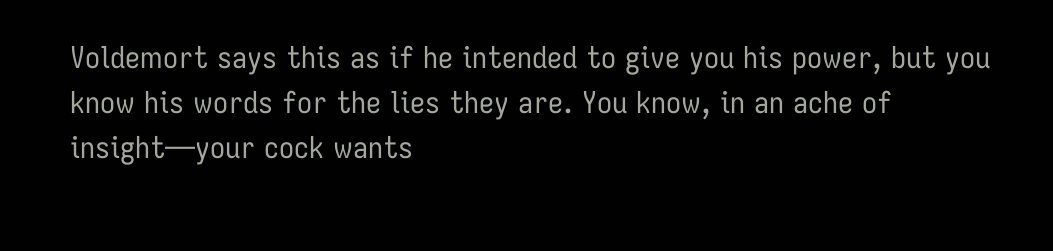Voldemort says this as if he intended to give you his power, but you know his words for the lies they are. You know, in an ache of insight—your cock wants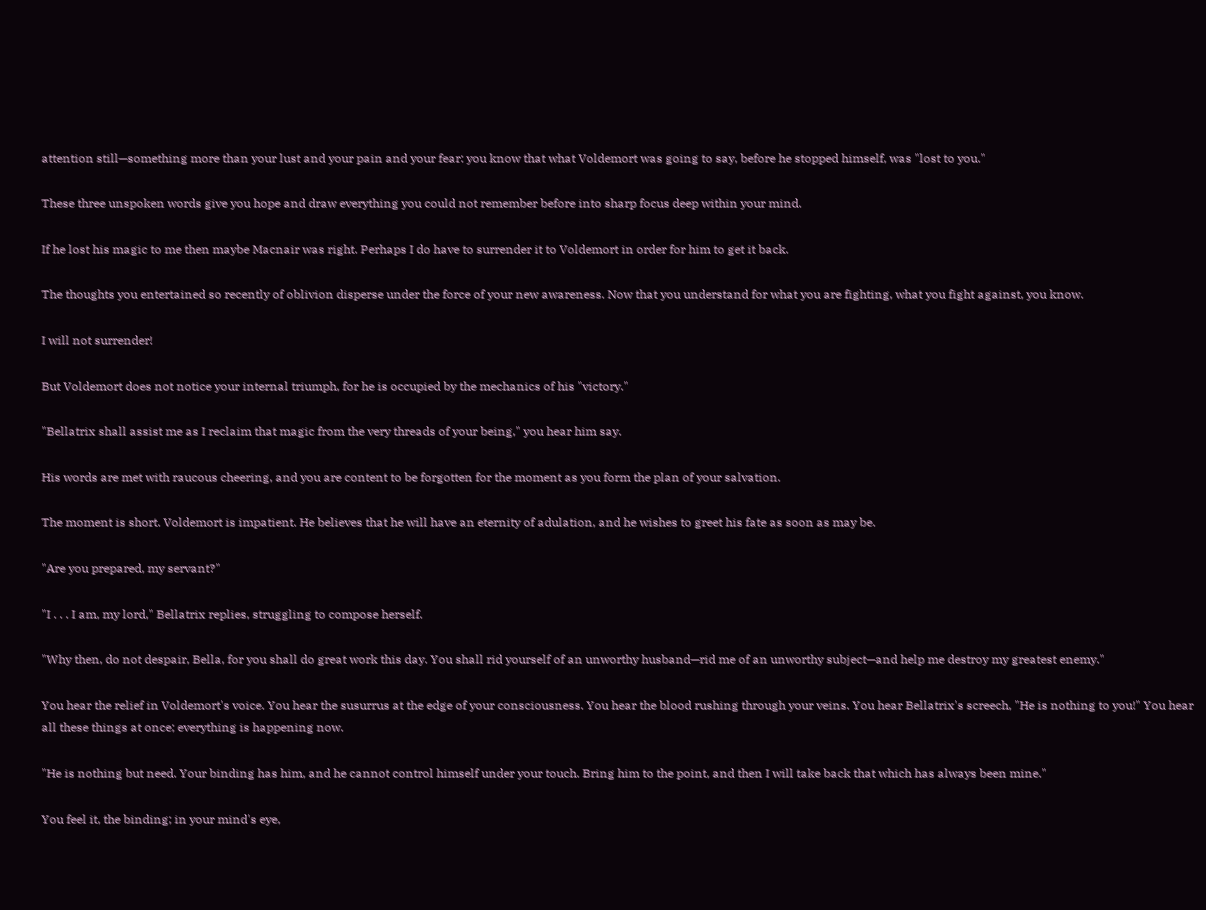attention still—something more than your lust and your pain and your fear: you know that what Voldemort was going to say, before he stopped himself, was "lost to you."

These three unspoken words give you hope and draw everything you could not remember before into sharp focus deep within your mind.

If he lost his magic to me then maybe Macnair was right. Perhaps I do have to surrender it to Voldemort in order for him to get it back.

The thoughts you entertained so recently of oblivion disperse under the force of your new awareness. Now that you understand for what you are fighting, what you fight against, you know.

I will not surrender!

But Voldemort does not notice your internal triumph, for he is occupied by the mechanics of his "victory."

"Bellatrix shall assist me as I reclaim that magic from the very threads of your being," you hear him say.

His words are met with raucous cheering, and you are content to be forgotten for the moment as you form the plan of your salvation.

The moment is short. Voldemort is impatient. He believes that he will have an eternity of adulation, and he wishes to greet his fate as soon as may be.

"Are you prepared, my servant?"

"I . . . I am, my lord," Bellatrix replies, struggling to compose herself.

"Why then, do not despair, Bella, for you shall do great work this day. You shall rid yourself of an unworthy husband—rid me of an unworthy subject—and help me destroy my greatest enemy."

You hear the relief in Voldemort's voice. You hear the susurrus at the edge of your consciousness. You hear the blood rushing through your veins. You hear Bellatrix's screech, "He is nothing to you!" You hear all these things at once; everything is happening now.

"He is nothing but need. Your binding has him, and he cannot control himself under your touch. Bring him to the point, and then I will take back that which has always been mine."

You feel it, the binding; in your mind's eye,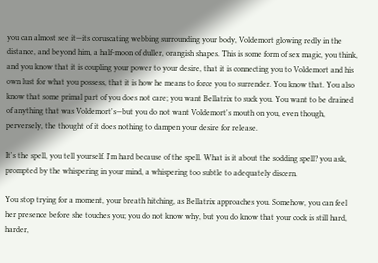you can almost see it—its coruscating webbing surrounding your body, Voldemort glowing redly in the distance, and beyond him, a half-moon of duller, orangish shapes. This is some form of sex magic, you think, and you know that it is coupling your power to your desire, that it is connecting you to Voldemort and his own lust for what you possess, that it is how he means to force you to surrender. You know that. You also know that some primal part of you does not care; you want Bellatrix to suck you. You want to be drained of anything that was Voldemort's—but you do not want Voldemort's mouth on you, even though, perversely, the thought of it does nothing to dampen your desire for release.

It's the spell, you tell yourself. I'm hard because of the spell. What is it about the sodding spell? you ask, prompted by the whispering in your mind, a whispering too subtle to adequately discern.

You stop trying for a moment, your breath hitching, as Bellatrix approaches you. Somehow, you can feel her presence before she touches you; you do not know why, but you do know that your cock is still hard, harder,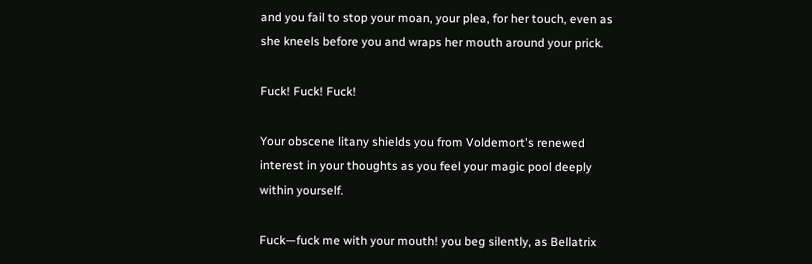and you fail to stop your moan, your plea, for her touch, even as she kneels before you and wraps her mouth around your prick.

Fuck! Fuck! Fuck!

Your obscene litany shields you from Voldemort's renewed interest in your thoughts as you feel your magic pool deeply within yourself.

Fuck—fuck me with your mouth! you beg silently, as Bellatrix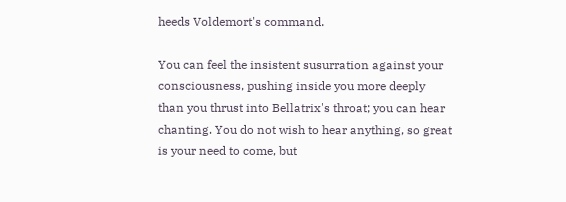heeds Voldemort's command.

You can feel the insistent susurration against your consciousness, pushing inside you more deeply than you thrust into Bellatrix's throat; you can hear chanting. You do not wish to hear anything, so great is your need to come, but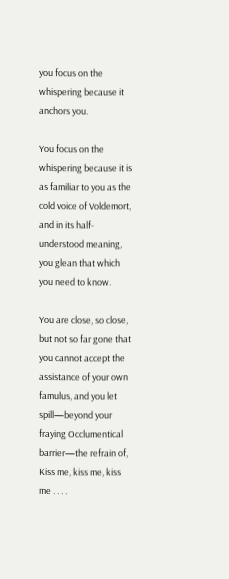you focus on the whispering because it anchors you.

You focus on the whispering because it is as familiar to you as the cold voice of Voldemort, and in its half-understood meaning, you glean that which you need to know.

You are close, so close, but not so far gone that you cannot accept the assistance of your own famulus, and you let spill—beyond your fraying Occlumentical barrier—the refrain of, Kiss me, kiss me, kiss me . . . .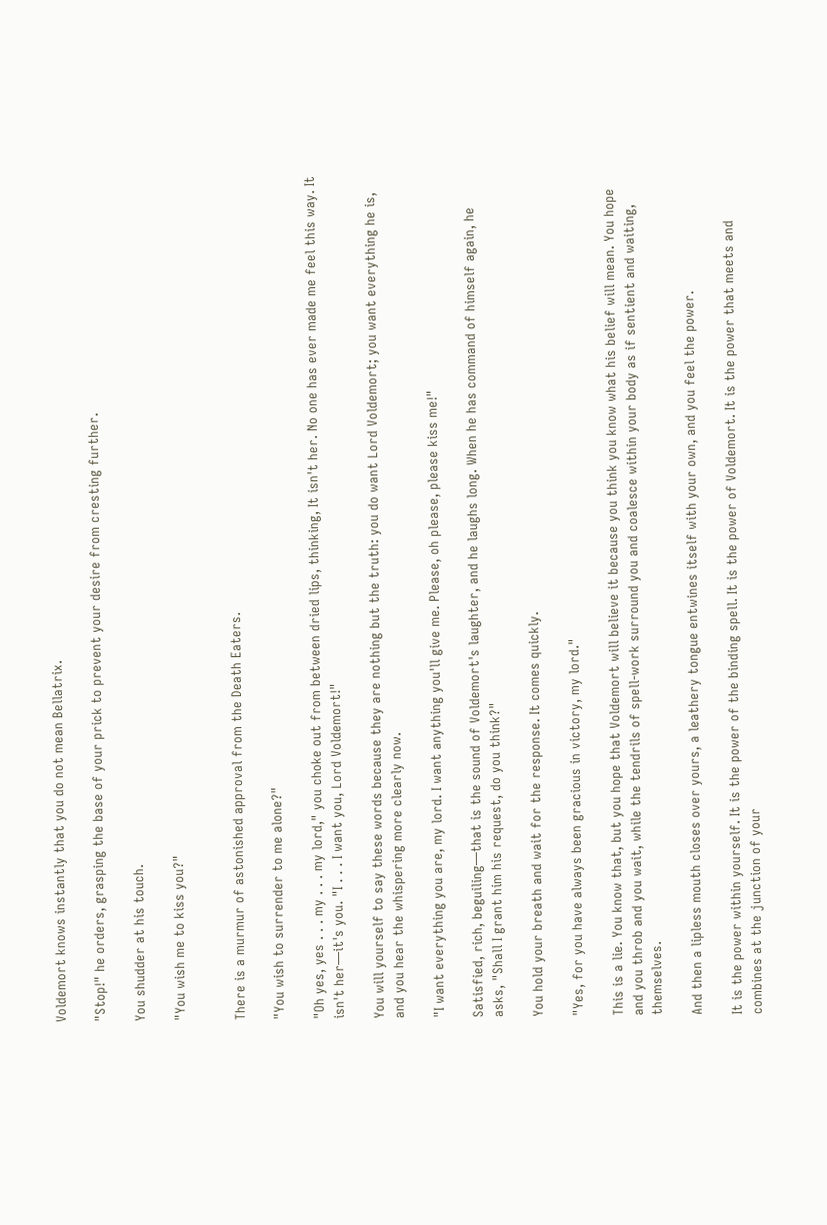Voldemort knows instantly that you do not mean Bellatrix.

"Stop!" he orders, grasping the base of your prick to prevent your desire from cresting further.

You shudder at his touch.

"You wish me to kiss you?"


There is a murmur of astonished approval from the Death Eaters.

"You wish to surrender to me alone?"

"Oh yes, yes . . . my . . . my lord," you choke out from between dried lips, thinking, It isn't her. No one has ever made me feel this way. It isn't her—it's you. "I . . . I want you, Lord Voldemort!"

You will yourself to say these words because they are nothing but the truth: you do want Lord Voldemort; you want everything he is, and you hear the whispering more clearly now.

"I want everything you are, my lord. I want anything you'll give me. Please, oh please, please kiss me!"

Satisfied, rich, beguiling—that is the sound of Voldemort's laughter, and he laughs long. When he has command of himself again, he asks, "Shall I grant him his request, do you think?"

You hold your breath and wait for the response. It comes quickly.

"Yes, for you have always been gracious in victory, my lord."

This is a lie. You know that, but you hope that Voldemort will believe it because you think you know what his belief will mean. You hope and you throb and you wait, while the tendrils of spell-work surround you and coalesce within your body as if sentient and waiting, themselves.

And then a lipless mouth closes over yours, a leathery tongue entwines itself with your own, and you feel the power.

It is the power within yourself. It is the power of the binding spell. It is the power of Voldemort. It is the power that meets and combines at the junction of your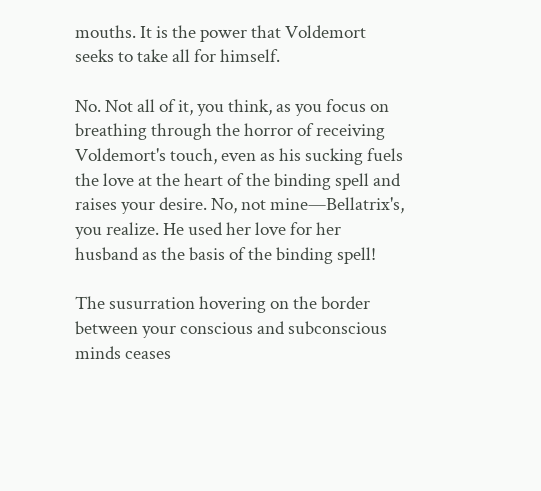mouths. It is the power that Voldemort seeks to take all for himself.

No. Not all of it, you think, as you focus on breathing through the horror of receiving Voldemort's touch, even as his sucking fuels the love at the heart of the binding spell and raises your desire. No, not mine—Bellatrix's, you realize. He used her love for her husband as the basis of the binding spell!

The susurration hovering on the border between your conscious and subconscious minds ceases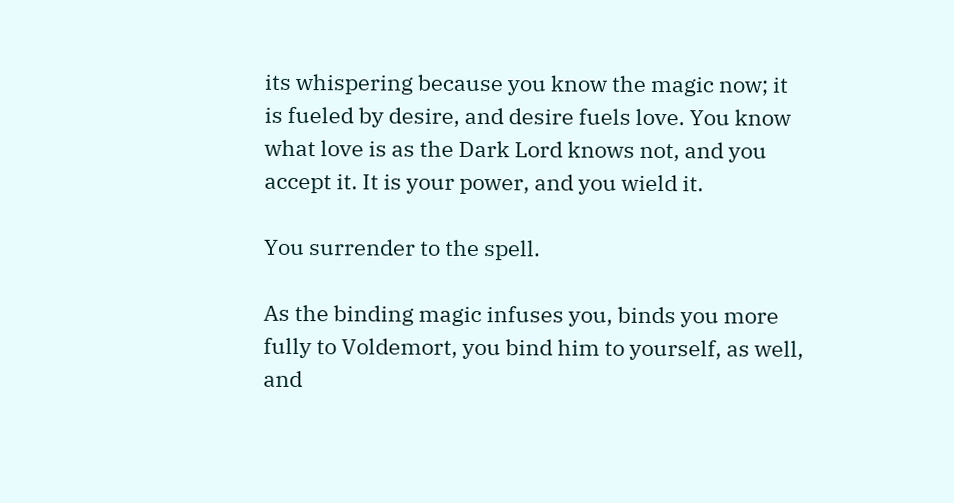its whispering because you know the magic now; it is fueled by desire, and desire fuels love. You know what love is as the Dark Lord knows not, and you accept it. It is your power, and you wield it.

You surrender to the spell.

As the binding magic infuses you, binds you more fully to Voldemort, you bind him to yourself, as well, and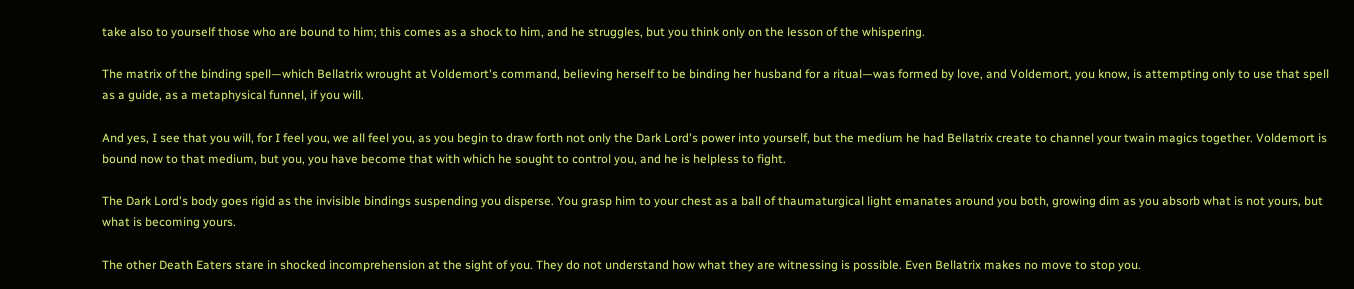take also to yourself those who are bound to him; this comes as a shock to him, and he struggles, but you think only on the lesson of the whispering.

The matrix of the binding spell—which Bellatrix wrought at Voldemort's command, believing herself to be binding her husband for a ritual—was formed by love, and Voldemort, you know, is attempting only to use that spell as a guide, as a metaphysical funnel, if you will.

And yes, I see that you will, for I feel you, we all feel you, as you begin to draw forth not only the Dark Lord's power into yourself, but the medium he had Bellatrix create to channel your twain magics together. Voldemort is bound now to that medium, but you, you have become that with which he sought to control you, and he is helpless to fight.

The Dark Lord's body goes rigid as the invisible bindings suspending you disperse. You grasp him to your chest as a ball of thaumaturgical light emanates around you both, growing dim as you absorb what is not yours, but what is becoming yours.

The other Death Eaters stare in shocked incomprehension at the sight of you. They do not understand how what they are witnessing is possible. Even Bellatrix makes no move to stop you.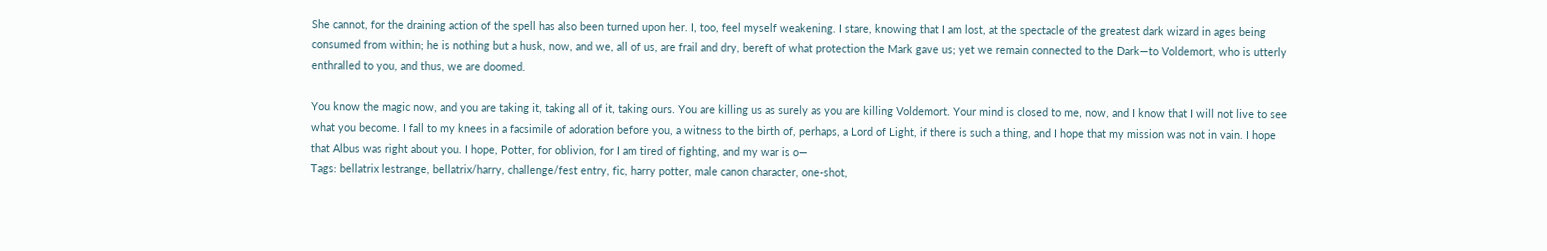She cannot, for the draining action of the spell has also been turned upon her. I, too, feel myself weakening. I stare, knowing that I am lost, at the spectacle of the greatest dark wizard in ages being consumed from within; he is nothing but a husk, now, and we, all of us, are frail and dry, bereft of what protection the Mark gave us; yet we remain connected to the Dark—to Voldemort, who is utterly enthralled to you, and thus, we are doomed.

You know the magic now, and you are taking it, taking all of it, taking ours. You are killing us as surely as you are killing Voldemort. Your mind is closed to me, now, and I know that I will not live to see what you become. I fall to my knees in a facsimile of adoration before you, a witness to the birth of, perhaps, a Lord of Light, if there is such a thing, and I hope that my mission was not in vain. I hope that Albus was right about you. I hope, Potter, for oblivion, for I am tired of fighting, and my war is o—
Tags: bellatrix lestrange, bellatrix/harry, challenge/fest entry, fic, harry potter, male canon character, one-shot,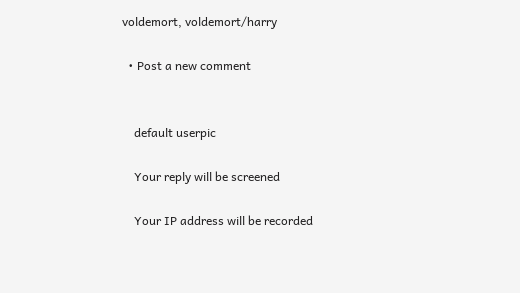voldemort, voldemort/harry

  • Post a new comment


    default userpic

    Your reply will be screened

    Your IP address will be recorded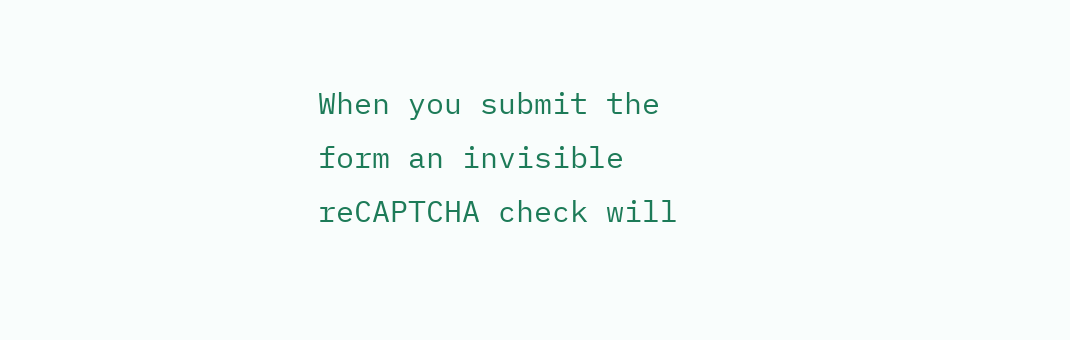When you submit the form an invisible reCAPTCHA check will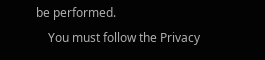be performed.
    You must follow the Privacy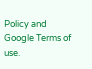Policy and Google Terms of use.